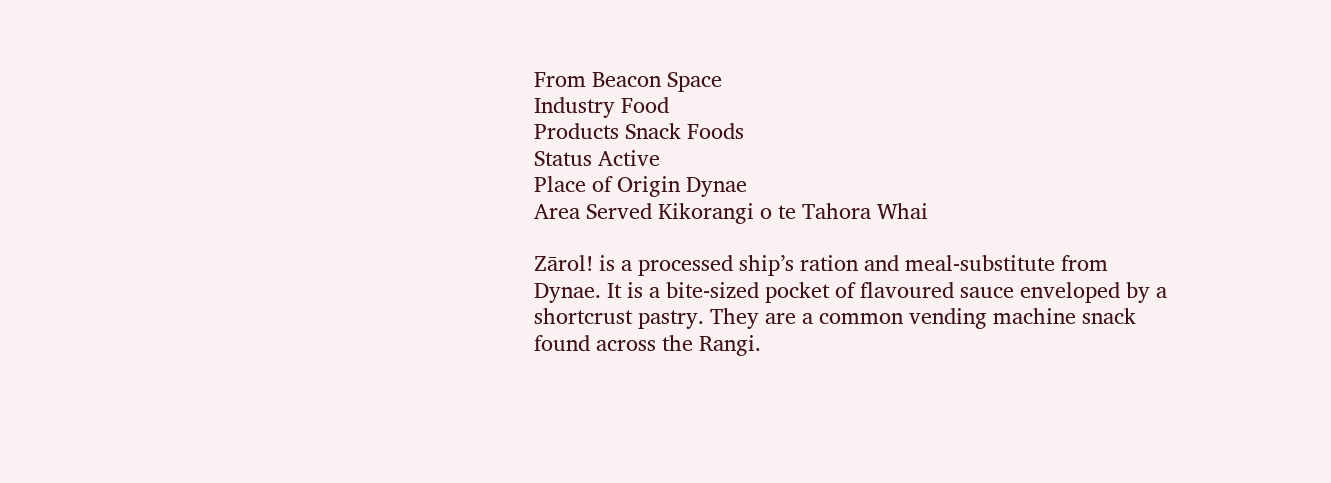From Beacon Space
Industry Food
Products Snack Foods
Status Active
Place of Origin Dynae
Area Served Kikorangi o te Tahora Whai

Zārol! is a processed ship’s ration and meal-substitute from Dynae. It is a bite-sized pocket of flavoured sauce enveloped by a shortcrust pastry. They are a common vending machine snack found across the Rangi.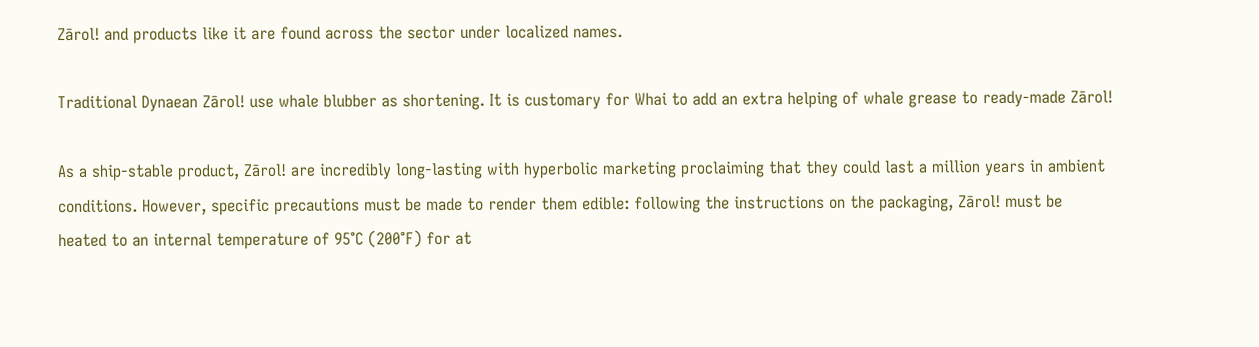Zārol! and products like it are found across the sector under localized names.

Traditional Dynaean Zārol! use whale blubber as shortening. It is customary for Whai to add an extra helping of whale grease to ready-made Zārol!

As a ship-stable product, Zārol! are incredibly long-lasting with hyperbolic marketing proclaiming that they could last a million years in ambient conditions. However, specific precautions must be made to render them edible: following the instructions on the packaging, Zārol! must be heated to an internal temperature of 95°C (200°F) for at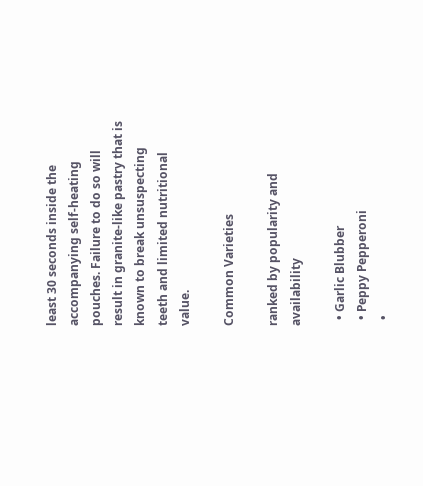least 30 seconds inside the accompanying self-heating pouches. Failure to do so will result in granite-like pastry that is known to break unsuspecting teeth and limited nutritional value.

Common Varieties

ranked by popularity and availability

  • Garlic Blubber
  • Peppy Pepperoni
  •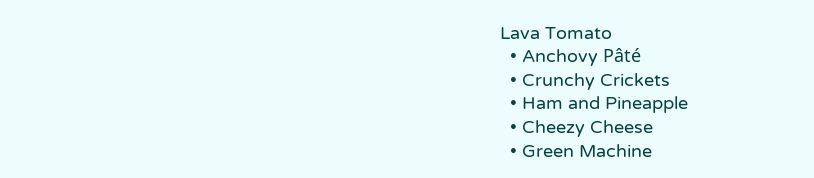Lava Tomato
  • Anchovy Pâté
  • Crunchy Crickets
  • Ham and Pineapple
  • Cheezy Cheese
  • Green Machine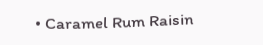• Caramel Rum Raisin